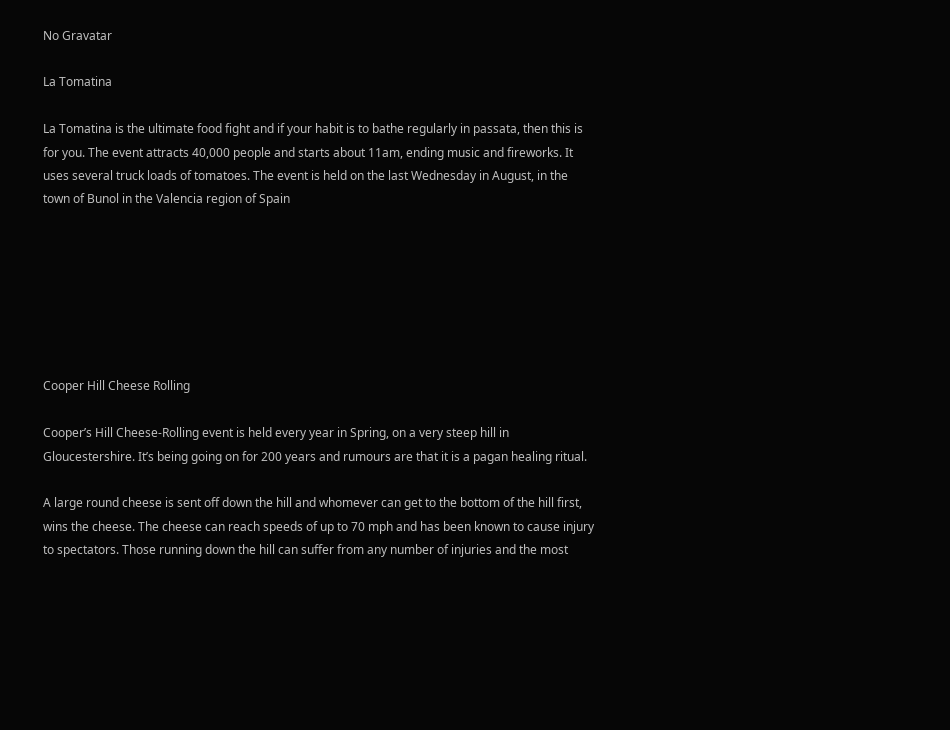No Gravatar

La Tomatina

La Tomatina is the ultimate food fight and if your habit is to bathe regularly in passata, then this is for you. The event attracts 40,000 people and starts about 11am, ending music and fireworks. It uses several truck loads of tomatoes. The event is held on the last Wednesday in August, in the town of Bunol in the Valencia region of Spain







Cooper Hill Cheese Rolling

Cooper’s Hill Cheese-Rolling event is held every year in Spring, on a very steep hill in Gloucestershire. It’s being going on for 200 years and rumours are that it is a pagan healing ritual.

A large round cheese is sent off down the hill and whomever can get to the bottom of the hill first, wins the cheese. The cheese can reach speeds of up to 70 mph and has been known to cause injury to spectators. Those running down the hill can suffer from any number of injuries and the most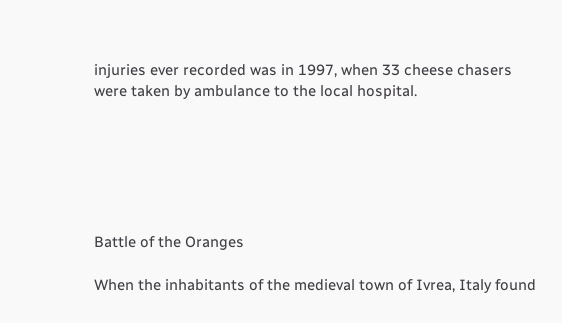injuries ever recorded was in 1997, when 33 cheese chasers were taken by ambulance to the local hospital.






Battle of the Oranges

When the inhabitants of the medieval town of Ivrea, Italy found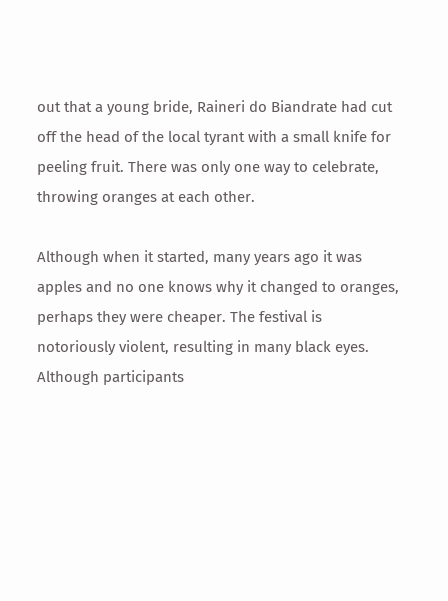out that a young bride, Raineri do Biandrate had cut off the head of the local tyrant with a small knife for peeling fruit. There was only one way to celebrate, throwing oranges at each other.

Although when it started, many years ago it was apples and no one knows why it changed to oranges, perhaps they were cheaper. The festival is notoriously violent, resulting in many black eyes. Although participants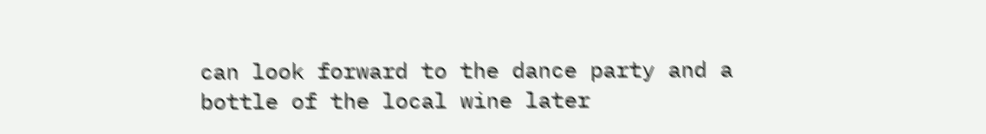can look forward to the dance party and a bottle of the local wine later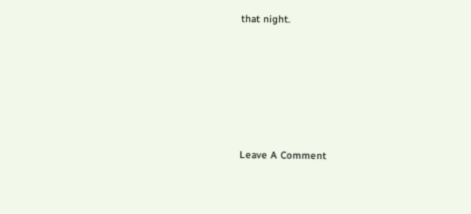that night.







Leave A Comment